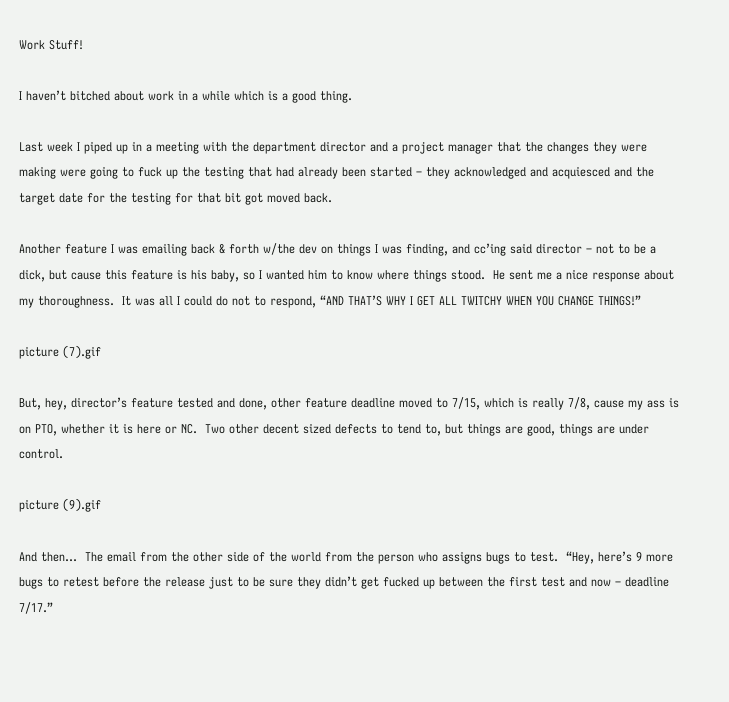Work Stuff!

I haven’t bitched about work in a while which is a good thing.

Last week I piped up in a meeting with the department director and a project manager that the changes they were making were going to fuck up the testing that had already been started – they acknowledged and acquiesced and the target date for the testing for that bit got moved back.

Another feature I was emailing back & forth w/the dev on things I was finding, and cc’ing said director – not to be a dick, but cause this feature is his baby, so I wanted him to know where things stood.  He sent me a nice response about my thoroughness.  It was all I could do not to respond, “AND THAT’S WHY I GET ALL TWITCHY WHEN YOU CHANGE THINGS!”

picture (7).gif

But, hey, director’s feature tested and done, other feature deadline moved to 7/15, which is really 7/8, cause my ass is on PTO, whether it is here or NC.  Two other decent sized defects to tend to, but things are good, things are under control.

picture (9).gif

And then…  The email from the other side of the world from the person who assigns bugs to test.  “Hey, here’s 9 more bugs to retest before the release just to be sure they didn’t get fucked up between the first test and now – deadline 7/17.”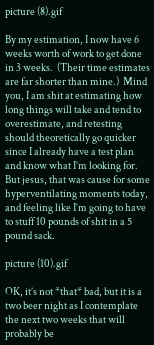picture (8).gif

By my estimation, I now have 6 weeks worth of work to get done in 3 weeks.  (Their time estimates are far shorter than mine.)  Mind you, I am shit at estimating how long things will take and tend to overestimate, and retesting should theoretically go quicker since I already have a test plan and know what I’m looking for.  But jesus, that was cause for some hyperventilating moments today, and feeling like I’m going to have to stuff 10 pounds of shit in a 5 pound sack.

picture (10).gif

OK, it’s not *that* bad, but it is a two beer night as I contemplate the next two weeks that will probably be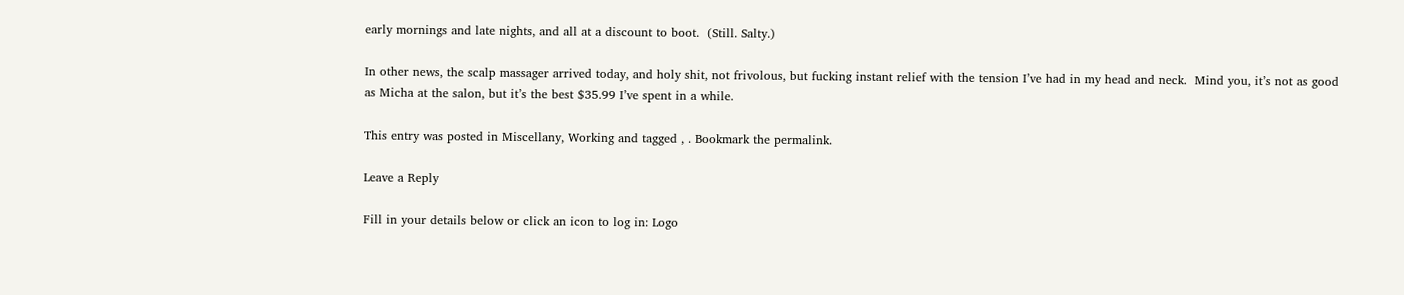early mornings and late nights, and all at a discount to boot.  (Still. Salty.)

In other news, the scalp massager arrived today, and holy shit, not frivolous, but fucking instant relief with the tension I’ve had in my head and neck.  Mind you, it’s not as good as Micha at the salon, but it’s the best $35.99 I’ve spent in a while.

This entry was posted in Miscellany, Working and tagged , . Bookmark the permalink.

Leave a Reply

Fill in your details below or click an icon to log in: Logo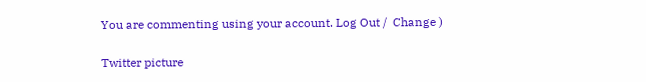You are commenting using your account. Log Out /  Change )

Twitter picture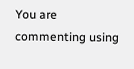You are commenting using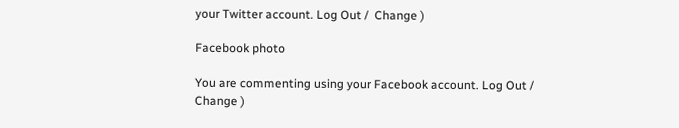your Twitter account. Log Out /  Change )

Facebook photo

You are commenting using your Facebook account. Log Out /  Change )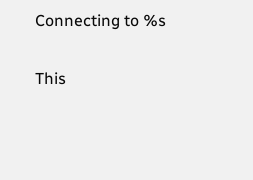Connecting to %s

This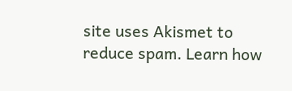site uses Akismet to reduce spam. Learn how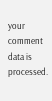your comment data is processed.